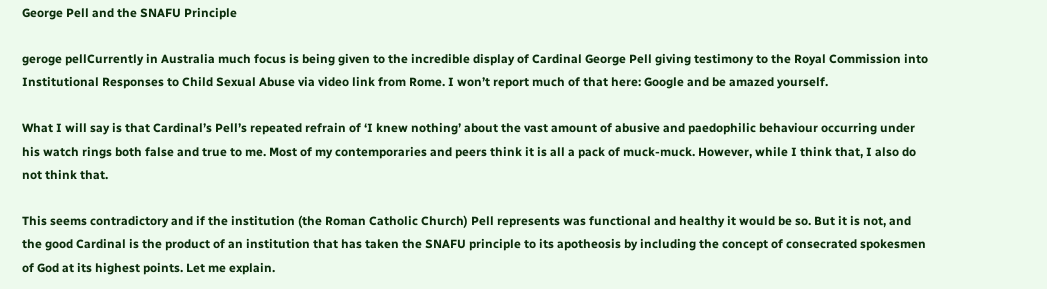George Pell and the SNAFU Principle

geroge pellCurrently in Australia much focus is being given to the incredible display of Cardinal George Pell giving testimony to the Royal Commission into Institutional Responses to Child Sexual Abuse via video link from Rome. I won’t report much of that here: Google and be amazed yourself.

What I will say is that Cardinal’s Pell’s repeated refrain of ‘I knew nothing’ about the vast amount of abusive and paedophilic behaviour occurring under his watch rings both false and true to me. Most of my contemporaries and peers think it is all a pack of muck-muck. However, while I think that, I also do not think that.

This seems contradictory and if the institution (the Roman Catholic Church) Pell represents was functional and healthy it would be so. But it is not, and the good Cardinal is the product of an institution that has taken the SNAFU principle to its apotheosis by including the concept of consecrated spokesmen of God at its highest points. Let me explain.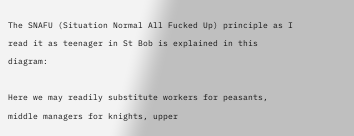The SNAFU (Situation Normal All Fucked Up) principle as I read it as teenager in St Bob is explained in this diagram:

Here we may readily substitute workers for peasants, middle managers for knights, upper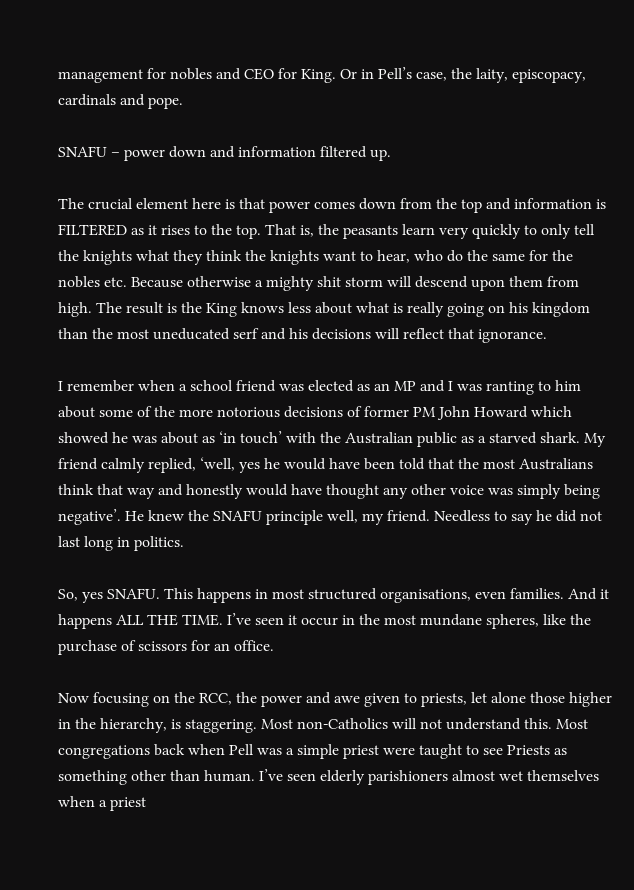management for nobles and CEO for King. Or in Pell’s case, the laity, episcopacy, cardinals and pope.

SNAFU – power down and information filtered up.

The crucial element here is that power comes down from the top and information is FILTERED as it rises to the top. That is, the peasants learn very quickly to only tell the knights what they think the knights want to hear, who do the same for the nobles etc. Because otherwise a mighty shit storm will descend upon them from high. The result is the King knows less about what is really going on his kingdom than the most uneducated serf and his decisions will reflect that ignorance.

I remember when a school friend was elected as an MP and I was ranting to him about some of the more notorious decisions of former PM John Howard which showed he was about as ‘in touch’ with the Australian public as a starved shark. My friend calmly replied, ‘well, yes he would have been told that the most Australians think that way and honestly would have thought any other voice was simply being negative’. He knew the SNAFU principle well, my friend. Needless to say he did not last long in politics.

So, yes SNAFU. This happens in most structured organisations, even families. And it happens ALL THE TIME. I’ve seen it occur in the most mundane spheres, like the purchase of scissors for an office.

Now focusing on the RCC, the power and awe given to priests, let alone those higher in the hierarchy, is staggering. Most non-Catholics will not understand this. Most congregations back when Pell was a simple priest were taught to see Priests as something other than human. I’ve seen elderly parishioners almost wet themselves when a priest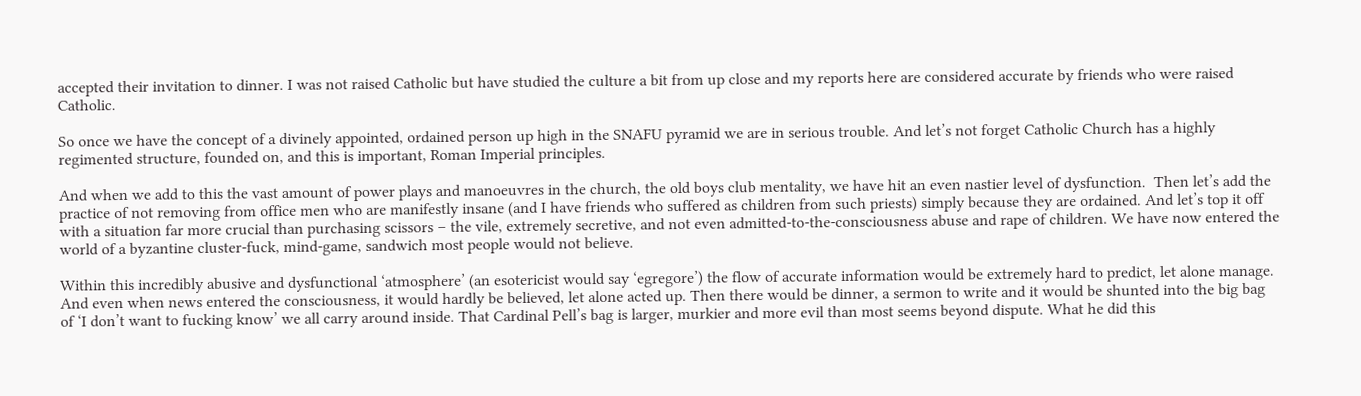accepted their invitation to dinner. I was not raised Catholic but have studied the culture a bit from up close and my reports here are considered accurate by friends who were raised Catholic.

So once we have the concept of a divinely appointed, ordained person up high in the SNAFU pyramid we are in serious trouble. And let’s not forget Catholic Church has a highly regimented structure, founded on, and this is important, Roman Imperial principles.

And when we add to this the vast amount of power plays and manoeuvres in the church, the old boys club mentality, we have hit an even nastier level of dysfunction.  Then let’s add the practice of not removing from office men who are manifestly insane (and I have friends who suffered as children from such priests) simply because they are ordained. And let’s top it off with a situation far more crucial than purchasing scissors – the vile, extremely secretive, and not even admitted-to-the-consciousness abuse and rape of children. We have now entered the world of a byzantine cluster-fuck, mind-game, sandwich most people would not believe.

Within this incredibly abusive and dysfunctional ‘atmosphere’ (an esotericist would say ‘egregore’) the flow of accurate information would be extremely hard to predict, let alone manage. And even when news entered the consciousness, it would hardly be believed, let alone acted up. Then there would be dinner, a sermon to write and it would be shunted into the big bag of ‘I don’t want to fucking know’ we all carry around inside. That Cardinal Pell’s bag is larger, murkier and more evil than most seems beyond dispute. What he did this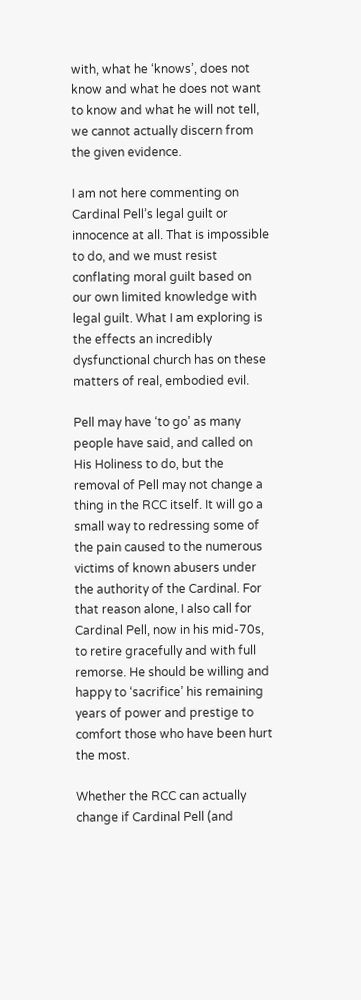with, what he ‘knows’, does not know and what he does not want to know and what he will not tell, we cannot actually discern from the given evidence.

I am not here commenting on Cardinal Pell’s legal guilt or innocence at all. That is impossible to do, and we must resist conflating moral guilt based on our own limited knowledge with legal guilt. What I am exploring is the effects an incredibly dysfunctional church has on these matters of real, embodied evil.

Pell may have ‘to go’ as many people have said, and called on His Holiness to do, but the removal of Pell may not change a thing in the RCC itself. It will go a small way to redressing some of the pain caused to the numerous victims of known abusers under the authority of the Cardinal. For that reason alone, I also call for Cardinal Pell, now in his mid-70s, to retire gracefully and with full remorse. He should be willing and happy to ‘sacrifice’ his remaining years of power and prestige to comfort those who have been hurt the most.

Whether the RCC can actually change if Cardinal Pell (and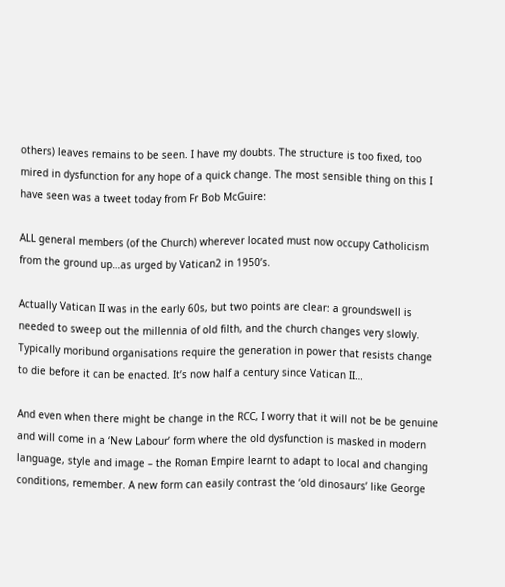others) leaves remains to be seen. I have my doubts. The structure is too fixed, too mired in dysfunction for any hope of a quick change. The most sensible thing on this I have seen was a tweet today from Fr Bob McGuire:

ALL general members (of the Church) wherever located must now occupy Catholicism from the ground up…as urged by Vatican2 in 1950’s.

Actually Vatican II was in the early 60s, but two points are clear: a groundswell is needed to sweep out the millennia of old filth, and the church changes very slowly. Typically moribund organisations require the generation in power that resists change to die before it can be enacted. It’s now half a century since Vatican II…

And even when there might be change in the RCC, I worry that it will not be be genuine and will come in a ‘New Labour’ form where the old dysfunction is masked in modern language, style and image – the Roman Empire learnt to adapt to local and changing conditions, remember. A new form can easily contrast the ‘old dinosaurs’ like George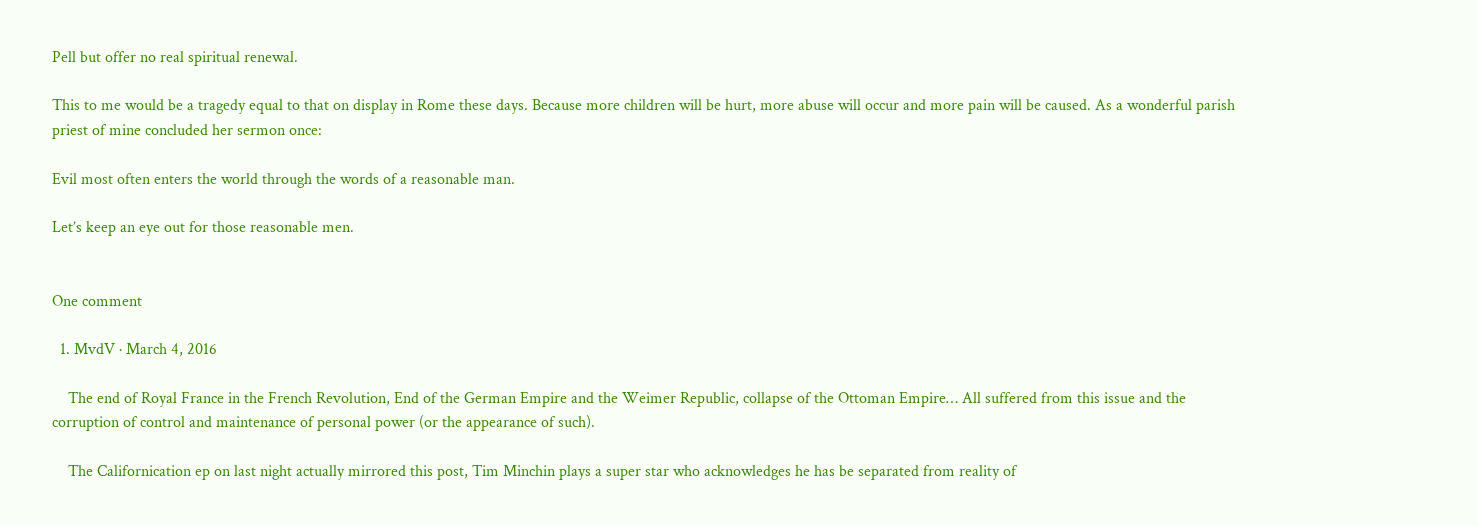Pell but offer no real spiritual renewal.

This to me would be a tragedy equal to that on display in Rome these days. Because more children will be hurt, more abuse will occur and more pain will be caused. As a wonderful parish priest of mine concluded her sermon once:

Evil most often enters the world through the words of a reasonable man.

Let’s keep an eye out for those reasonable men.


One comment

  1. MvdV · March 4, 2016

    The end of Royal France in the French Revolution, End of the German Empire and the Weimer Republic, collapse of the Ottoman Empire… All suffered from this issue and the corruption of control and maintenance of personal power (or the appearance of such).

    The Californication ep on last night actually mirrored this post, Tim Minchin plays a super star who acknowledges he has be separated from reality of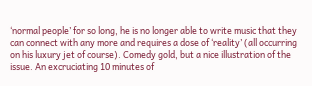‘normal people’ for so long, he is no longer able to write music that they can connect with any more and requires a dose of ‘reality’ (all occurring on his luxury jet of course). Comedy gold, but a nice illustration of the issue. An excruciating 10 minutes of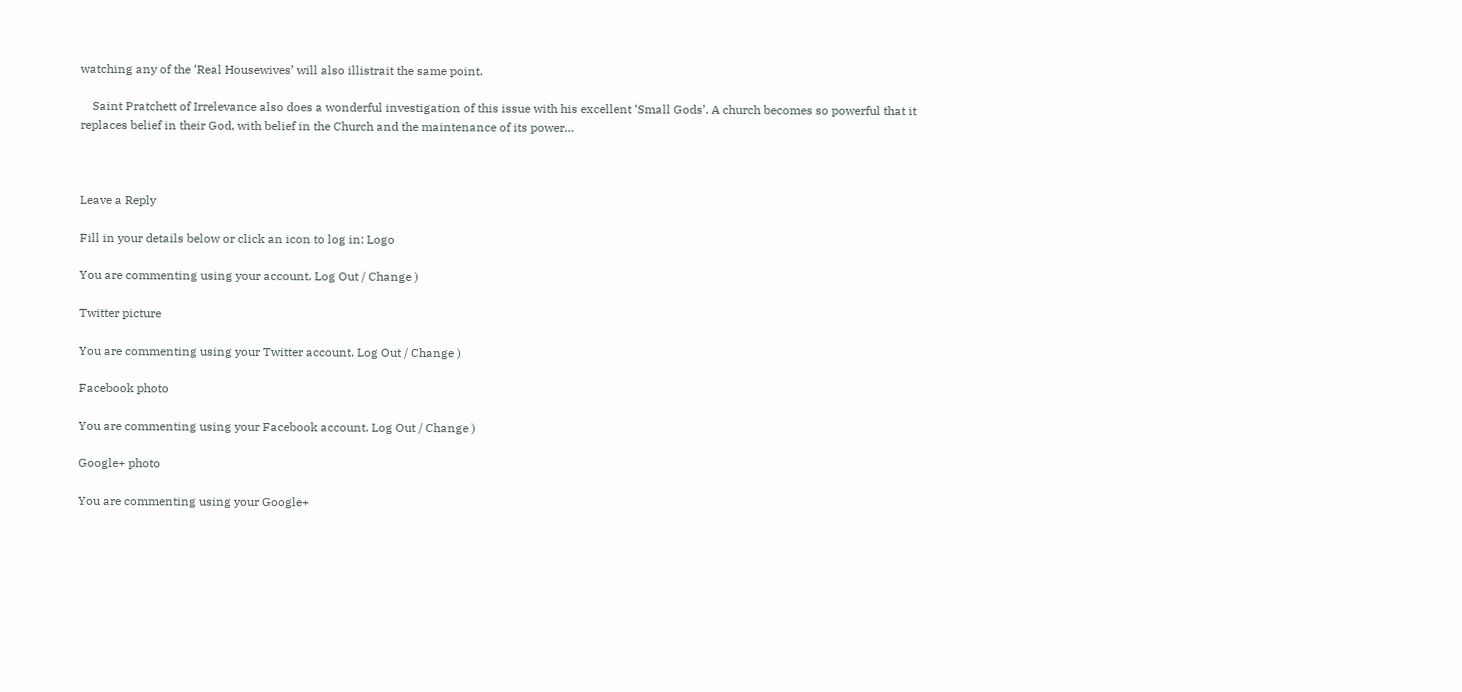watching any of the ‘Real Housewives’ will also illistrait the same point.

    Saint Pratchett of Irrelevance also does a wonderful investigation of this issue with his excellent ‘Small Gods’. A church becomes so powerful that it replaces belief in their God, with belief in the Church and the maintenance of its power…



Leave a Reply

Fill in your details below or click an icon to log in: Logo

You are commenting using your account. Log Out / Change )

Twitter picture

You are commenting using your Twitter account. Log Out / Change )

Facebook photo

You are commenting using your Facebook account. Log Out / Change )

Google+ photo

You are commenting using your Google+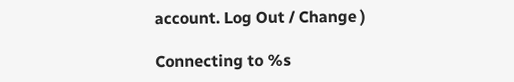account. Log Out / Change )

Connecting to %s